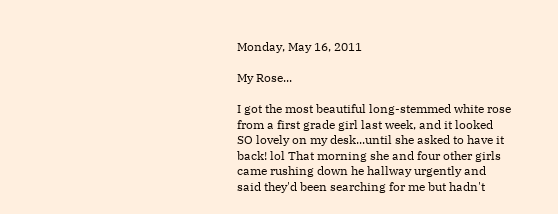Monday, May 16, 2011

My Rose...

I got the most beautiful long-stemmed white rose from a first grade girl last week, and it looked SO lovely on my desk...until she asked to have it back! lol That morning she and four other girls came rushing down he hallway urgently and said they'd been searching for me but hadn't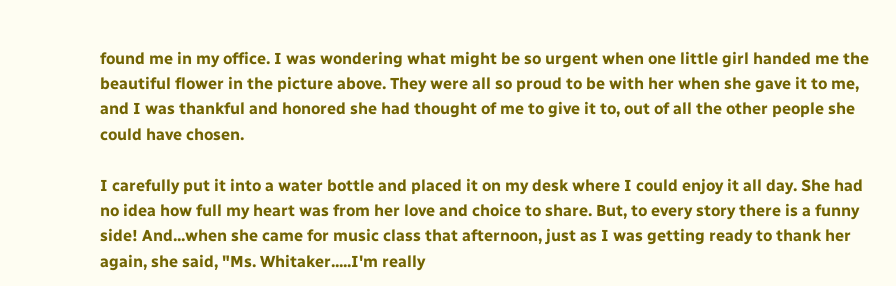found me in my office. I was wondering what might be so urgent when one little girl handed me the beautiful flower in the picture above. They were all so proud to be with her when she gave it to me, and I was thankful and honored she had thought of me to give it to, out of all the other people she could have chosen.

I carefully put it into a water bottle and placed it on my desk where I could enjoy it all day. She had no idea how full my heart was from her love and choice to share. But, to every story there is a funny side! And...when she came for music class that afternoon, just as I was getting ready to thank her again, she said, "Ms. Whitaker.....I'm really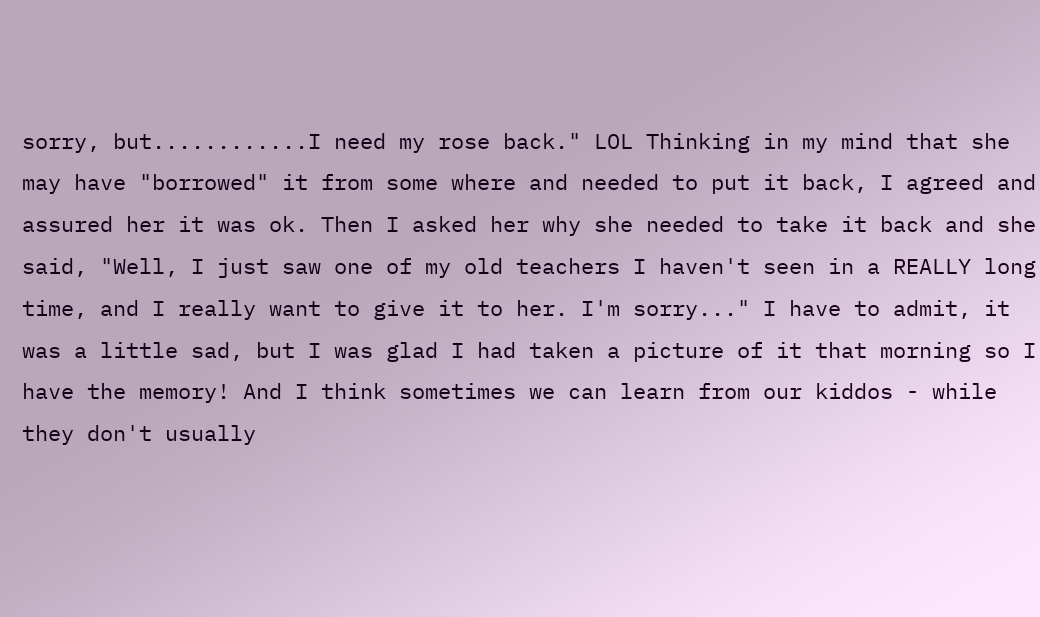sorry, but............I need my rose back." LOL Thinking in my mind that she may have "borrowed" it from some where and needed to put it back, I agreed and assured her it was ok. Then I asked her why she needed to take it back and she said, "Well, I just saw one of my old teachers I haven't seen in a REALLY long time, and I really want to give it to her. I'm sorry..." I have to admit, it was a little sad, but I was glad I had taken a picture of it that morning so I have the memory! And I think sometimes we can learn from our kiddos - while they don't usually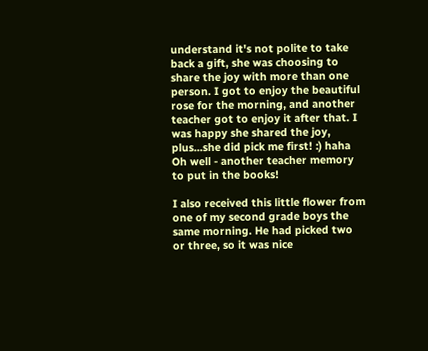understand it's not polite to take back a gift, she was choosing to share the joy with more than one person. I got to enjoy the beautiful rose for the morning, and another teacher got to enjoy it after that. I was happy she shared the joy, plus...she did pick me first! :) haha Oh well - another teacher memory to put in the books!

I also received this little flower from one of my second grade boys the same morning. He had picked two or three, so it was nice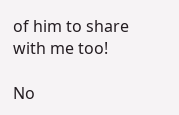of him to share with me too!

No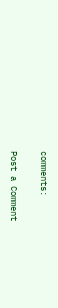comments:

Post a Comment